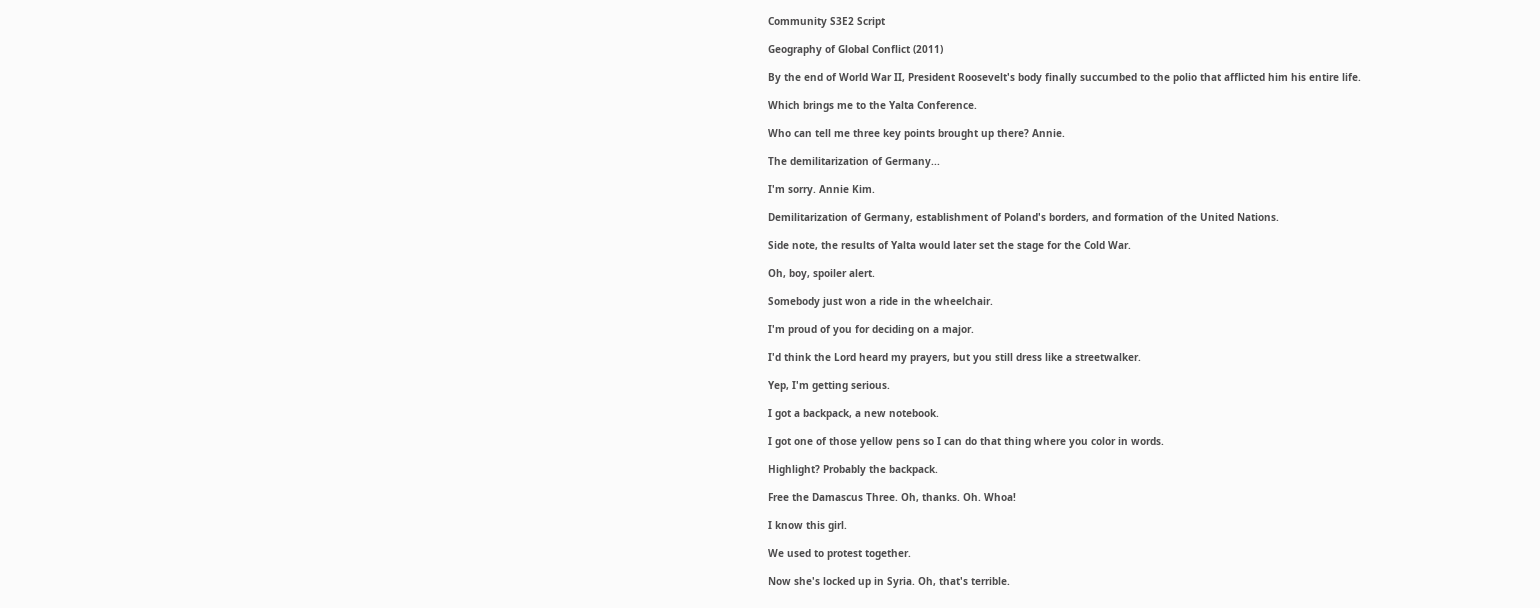Community S3E2 Script

Geography of Global Conflict (2011)

By the end of World War II, President Roosevelt's body finally succumbed to the polio that afflicted him his entire life.

Which brings me to the Yalta Conference.

Who can tell me three key points brought up there? Annie.

The demilitarization of Germany...

I'm sorry. Annie Kim.

Demilitarization of Germany, establishment of Poland's borders, and formation of the United Nations.

Side note, the results of Yalta would later set the stage for the Cold War.

Oh, boy, spoiler alert.

Somebody just won a ride in the wheelchair.

I'm proud of you for deciding on a major.

I'd think the Lord heard my prayers, but you still dress like a streetwalker.

Yep, I'm getting serious.

I got a backpack, a new notebook.

I got one of those yellow pens so I can do that thing where you color in words.

Highlight? Probably the backpack.

Free the Damascus Three. Oh, thanks. Oh. Whoa!

I know this girl.

We used to protest together.

Now she's locked up in Syria. Oh, that's terrible.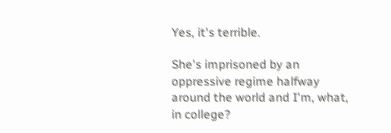Yes, it's terrible.

She's imprisoned by an oppressive regime halfway around the world and I'm, what, in college?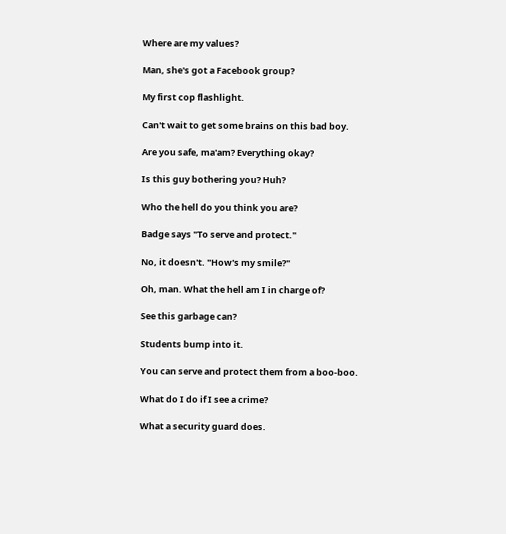Where are my values?

Man, she's got a Facebook group?

My first cop flashlight.

Can't wait to get some brains on this bad boy.

Are you safe, ma'am? Everything okay?

Is this guy bothering you? Huh?

Who the hell do you think you are?

Badge says "To serve and protect."

No, it doesn't. "How's my smile?"

Oh, man. What the hell am I in charge of?

See this garbage can?

Students bump into it.

You can serve and protect them from a boo-boo.

What do I do if I see a crime?

What a security guard does.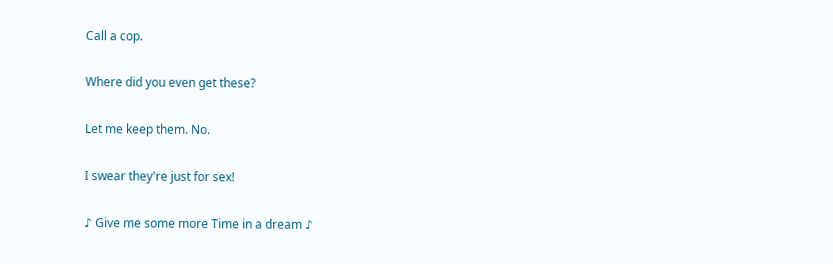Call a cop.

Where did you even get these?

Let me keep them. No.

I swear they're just for sex!

♪ Give me some more Time in a dream ♪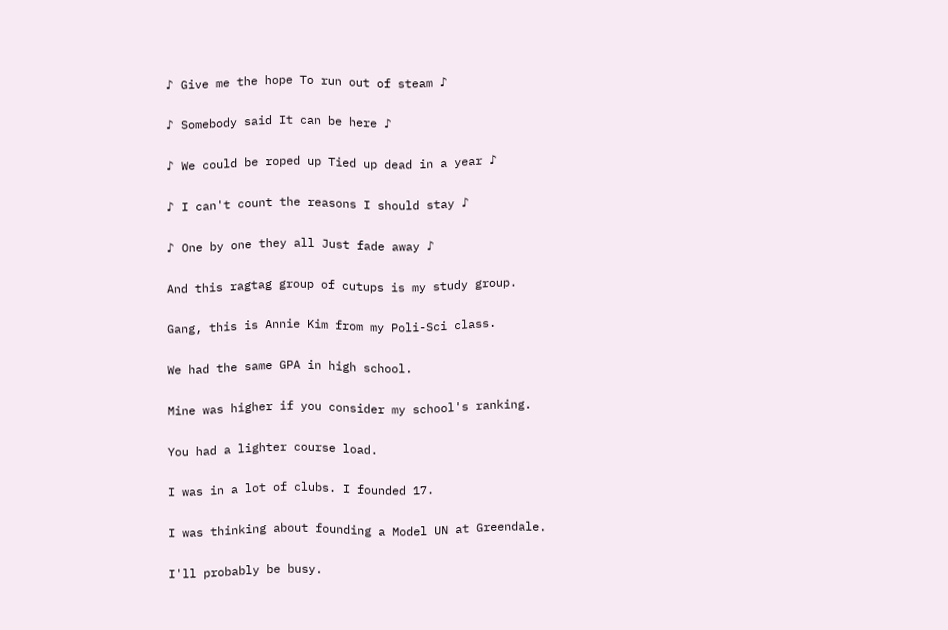♪ Give me the hope To run out of steam ♪

♪ Somebody said It can be here ♪

♪ We could be roped up Tied up dead in a year ♪

♪ I can't count the reasons I should stay ♪

♪ One by one they all Just fade away ♪

And this ragtag group of cutups is my study group.

Gang, this is Annie Kim from my Poli-Sci class.

We had the same GPA in high school.

Mine was higher if you consider my school's ranking.

You had a lighter course load.

I was in a lot of clubs. I founded 17.

I was thinking about founding a Model UN at Greendale.

I'll probably be busy.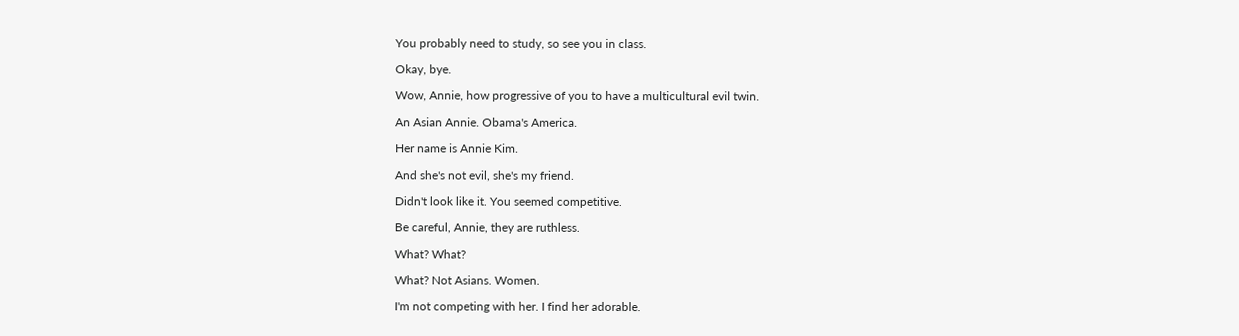You probably need to study, so see you in class.

Okay, bye.

Wow, Annie, how progressive of you to have a multicultural evil twin.

An Asian Annie. Obama's America.

Her name is Annie Kim.

And she's not evil, she's my friend.

Didn't look like it. You seemed competitive.

Be careful, Annie, they are ruthless.

What? What?

What? Not Asians. Women.

I'm not competing with her. I find her adorable.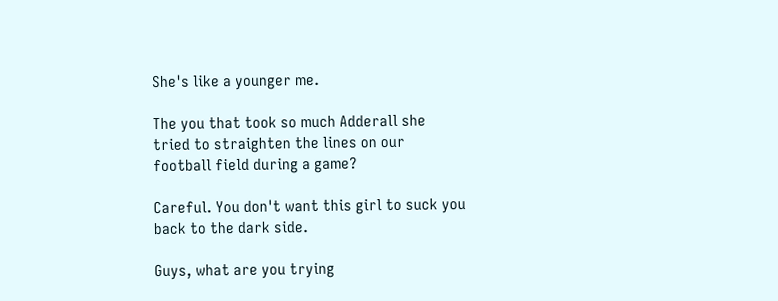She's like a younger me.

The you that took so much Adderall she tried to straighten the lines on our football field during a game?

Careful. You don't want this girl to suck you back to the dark side.

Guys, what are you trying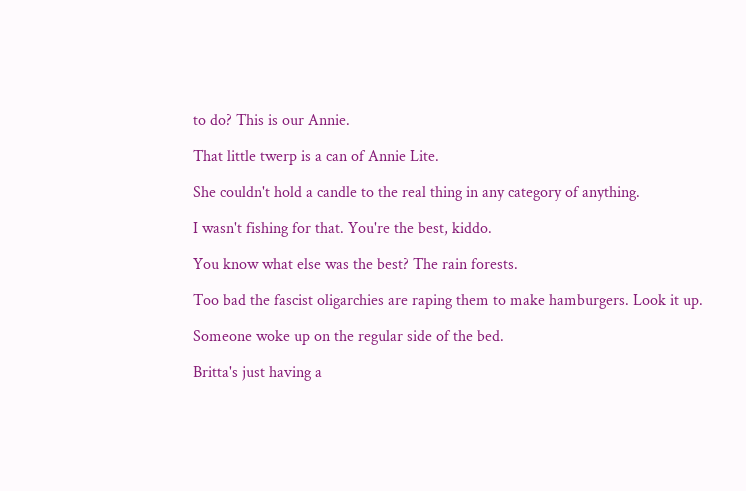to do? This is our Annie.

That little twerp is a can of Annie Lite.

She couldn't hold a candle to the real thing in any category of anything.

I wasn't fishing for that. You're the best, kiddo.

You know what else was the best? The rain forests.

Too bad the fascist oligarchies are raping them to make hamburgers. Look it up.

Someone woke up on the regular side of the bed.

Britta's just having a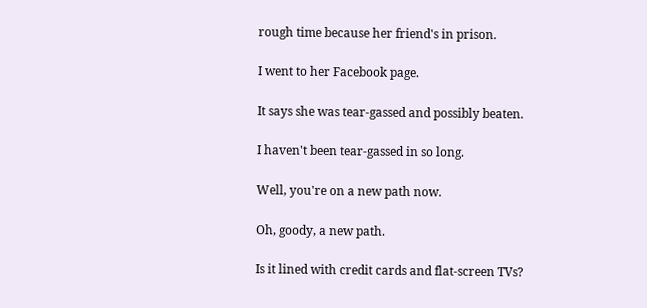rough time because her friend's in prison.

I went to her Facebook page.

It says she was tear-gassed and possibly beaten.

I haven't been tear-gassed in so long.

Well, you're on a new path now.

Oh, goody, a new path.

Is it lined with credit cards and flat-screen TVs?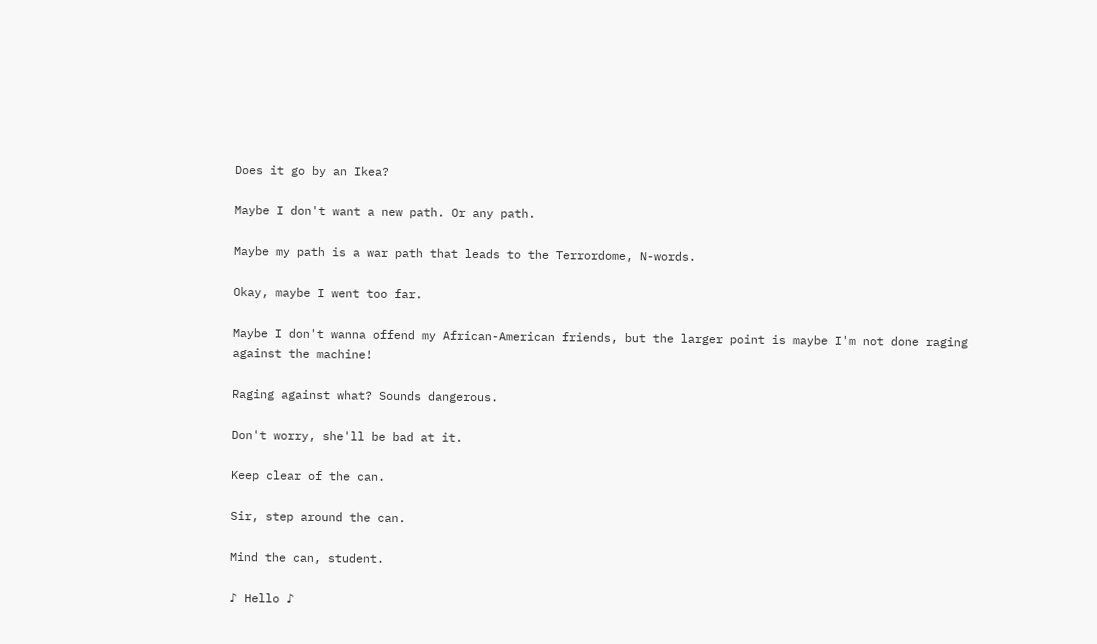Does it go by an Ikea?

Maybe I don't want a new path. Or any path.

Maybe my path is a war path that leads to the Terrordome, N-words.

Okay, maybe I went too far.

Maybe I don't wanna offend my African-American friends, but the larger point is maybe I'm not done raging against the machine!

Raging against what? Sounds dangerous.

Don't worry, she'll be bad at it.

Keep clear of the can.

Sir, step around the can.

Mind the can, student.

♪ Hello ♪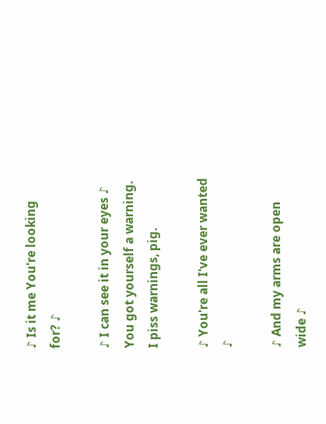♪ Is it me You're looking for? ♪

♪ I can see it in your eyes ♪ You got yourself a warning. I piss warnings, pig.

♪ You're all I've ever wanted ♪

♪ And my arms are open wide ♪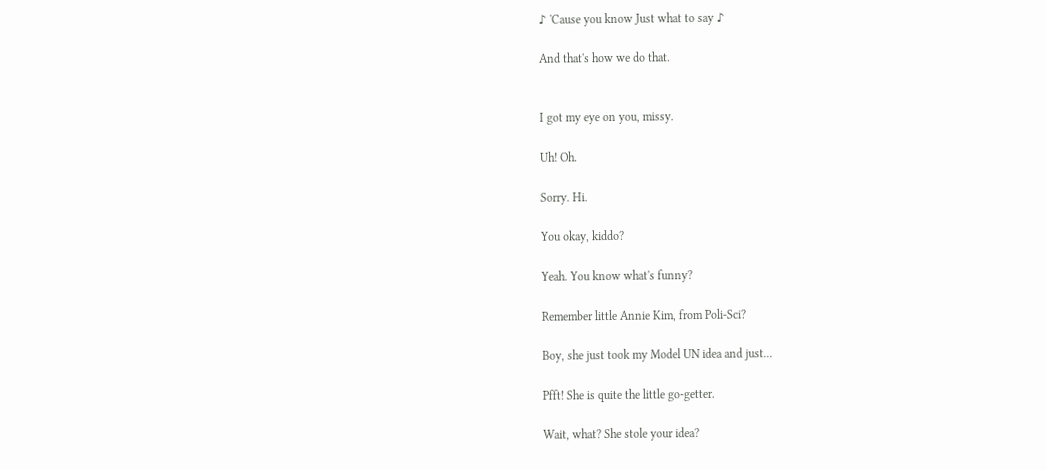♪ 'Cause you know Just what to say ♪

And that's how we do that.


I got my eye on you, missy.

Uh! Oh.

Sorry. Hi.

You okay, kiddo?

Yeah. You know what's funny?

Remember little Annie Kim, from Poli-Sci?

Boy, she just took my Model UN idea and just...

Pfft! She is quite the little go-getter.

Wait, what? She stole your idea?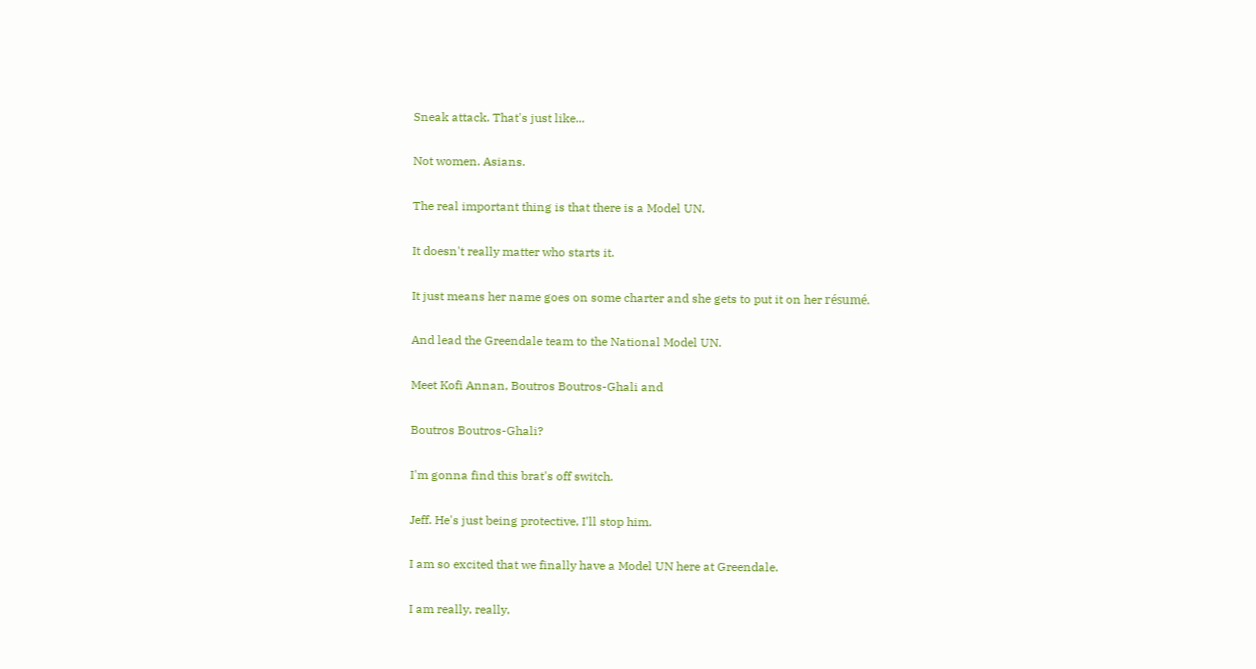Sneak attack. That's just like...

Not women. Asians.

The real important thing is that there is a Model UN.

It doesn't really matter who starts it.

It just means her name goes on some charter and she gets to put it on her résumé.

And lead the Greendale team to the National Model UN.

Meet Kofi Annan, Boutros Boutros-Ghali and

Boutros Boutros-Ghali?

I'm gonna find this brat's off switch.

Jeff. He's just being protective, I'll stop him.

I am so excited that we finally have a Model UN here at Greendale.

I am really, really,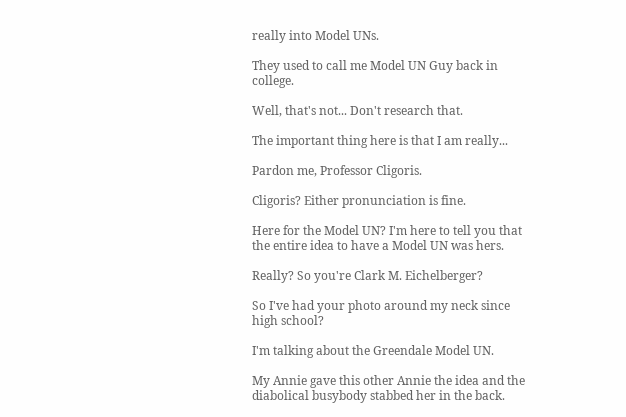really into Model UNs.

They used to call me Model UN Guy back in college.

Well, that's not... Don't research that.

The important thing here is that I am really...

Pardon me, Professor Cligoris.

Cligoris? Either pronunciation is fine.

Here for the Model UN? I'm here to tell you that the entire idea to have a Model UN was hers.

Really? So you're Clark M. Eichelberger?

So I've had your photo around my neck since high school?

I'm talking about the Greendale Model UN.

My Annie gave this other Annie the idea and the diabolical busybody stabbed her in the back.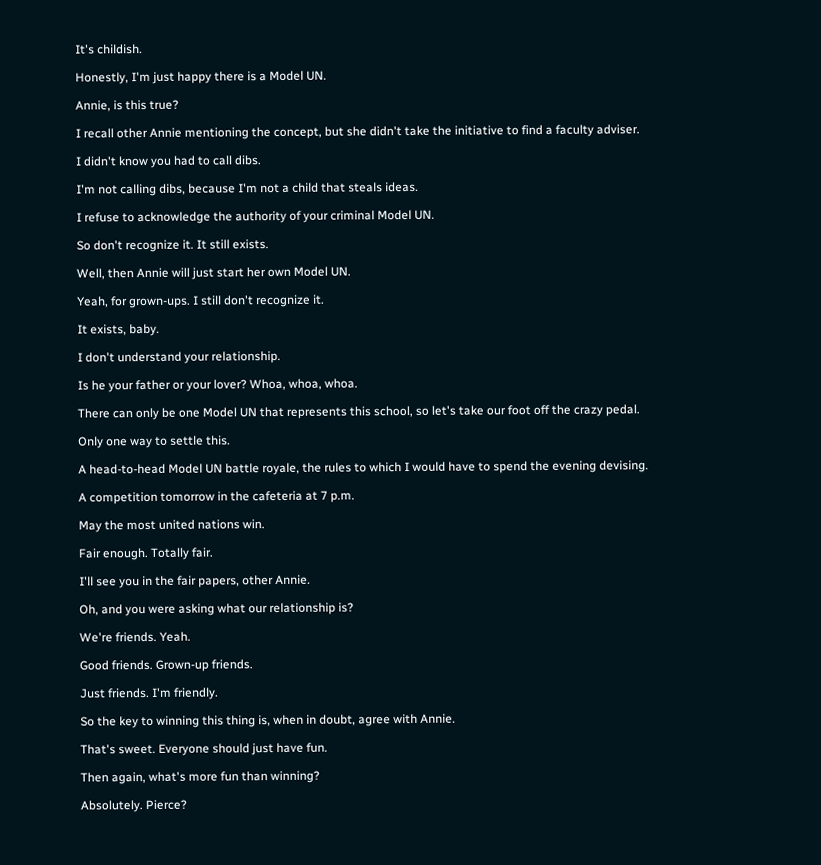It's childish.

Honestly, I'm just happy there is a Model UN.

Annie, is this true?

I recall other Annie mentioning the concept, but she didn't take the initiative to find a faculty adviser.

I didn't know you had to call dibs.

I'm not calling dibs, because I'm not a child that steals ideas.

I refuse to acknowledge the authority of your criminal Model UN.

So don't recognize it. It still exists.

Well, then Annie will just start her own Model UN.

Yeah, for grown-ups. I still don't recognize it.

It exists, baby.

I don't understand your relationship.

Is he your father or your lover? Whoa, whoa, whoa.

There can only be one Model UN that represents this school, so let's take our foot off the crazy pedal.

Only one way to settle this.

A head-to-head Model UN battle royale, the rules to which I would have to spend the evening devising.

A competition tomorrow in the cafeteria at 7 p.m.

May the most united nations win.

Fair enough. Totally fair.

I'll see you in the fair papers, other Annie.

Oh, and you were asking what our relationship is?

We're friends. Yeah.

Good friends. Grown-up friends.

Just friends. I'm friendly.

So the key to winning this thing is, when in doubt, agree with Annie.

That's sweet. Everyone should just have fun.

Then again, what's more fun than winning?

Absolutely. Pierce?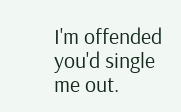I'm offended you'd single me out.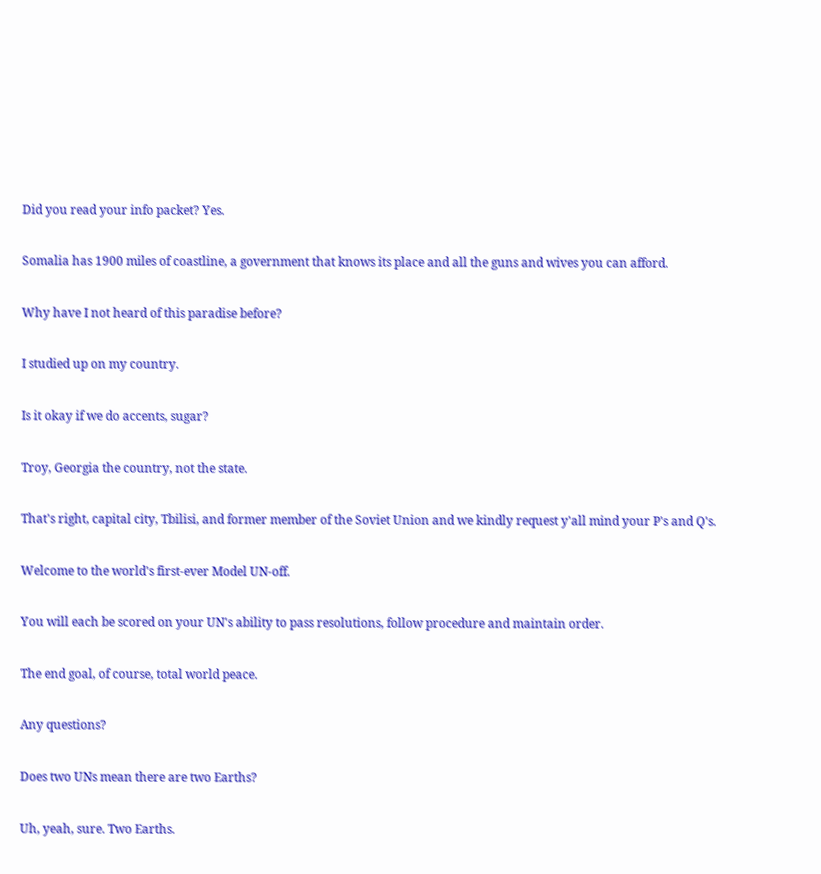Did you read your info packet? Yes.

Somalia has 1900 miles of coastline, a government that knows its place and all the guns and wives you can afford.

Why have I not heard of this paradise before?

I studied up on my country.

Is it okay if we do accents, sugar?

Troy, Georgia the country, not the state.

That's right, capital city, Tbilisi, and former member of the Soviet Union and we kindly request y'all mind your P's and Q's.

Welcome to the world's first-ever Model UN-off.

You will each be scored on your UN's ability to pass resolutions, follow procedure and maintain order.

The end goal, of course, total world peace.

Any questions?

Does two UNs mean there are two Earths?

Uh, yeah, sure. Two Earths.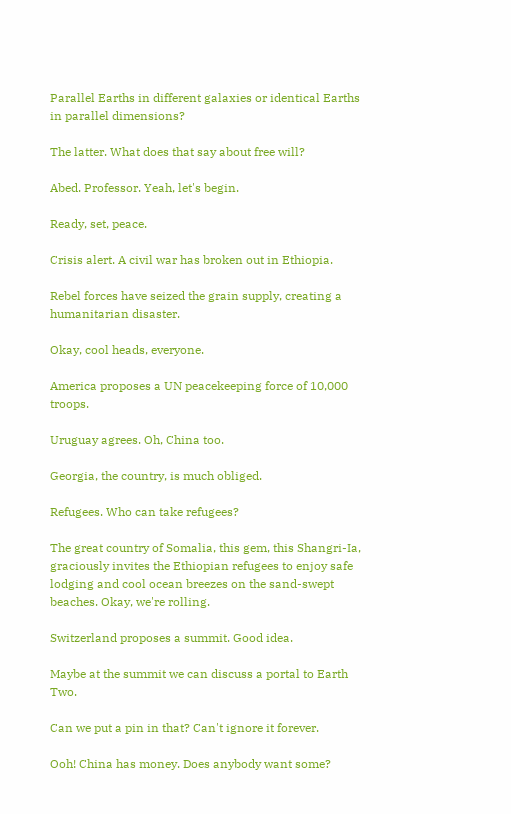Parallel Earths in different galaxies or identical Earths in parallel dimensions?

The latter. What does that say about free will?

Abed. Professor. Yeah, let's begin.

Ready, set, peace.

Crisis alert. A civil war has broken out in Ethiopia.

Rebel forces have seized the grain supply, creating a humanitarian disaster.

Okay, cool heads, everyone.

America proposes a UN peacekeeping force of 10,000 troops.

Uruguay agrees. Oh, China too.

Georgia, the country, is much obliged.

Refugees. Who can take refugees?

The great country of Somalia, this gem, this Shangri-Ia, graciously invites the Ethiopian refugees to enjoy safe lodging and cool ocean breezes on the sand-swept beaches. Okay, we're rolling.

Switzerland proposes a summit. Good idea.

Maybe at the summit we can discuss a portal to Earth Two.

Can we put a pin in that? Can't ignore it forever.

Ooh! China has money. Does anybody want some?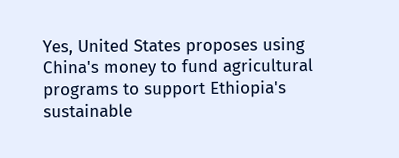Yes, United States proposes using China's money to fund agricultural programs to support Ethiopia's sustainable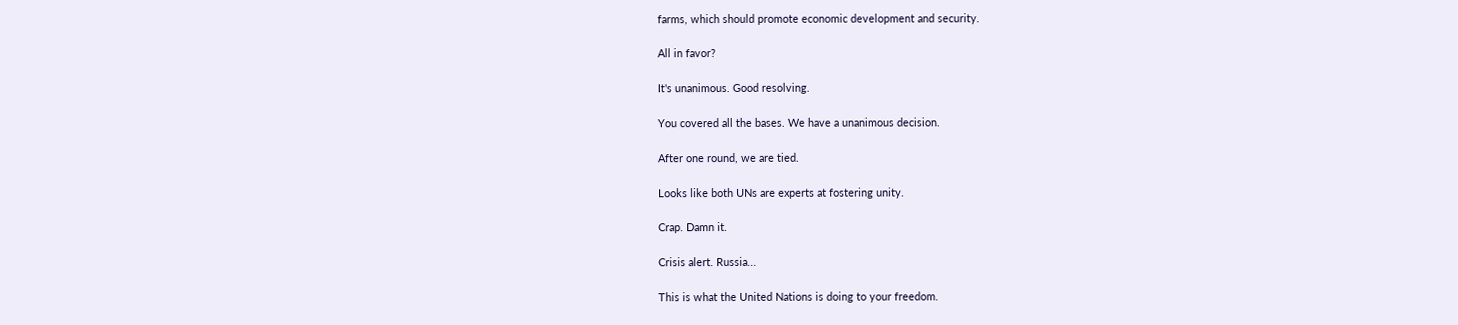farms, which should promote economic development and security.

All in favor?

It's unanimous. Good resolving.

You covered all the bases. We have a unanimous decision.

After one round, we are tied.

Looks like both UNs are experts at fostering unity.

Crap. Damn it.

Crisis alert. Russia...

This is what the United Nations is doing to your freedom.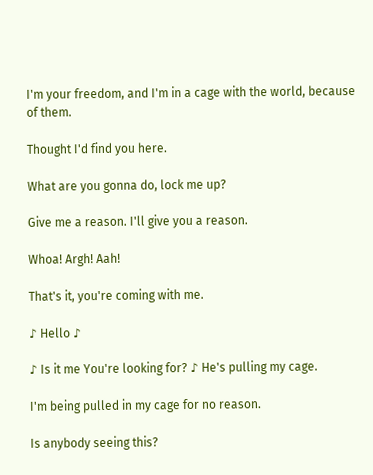I'm your freedom, and I'm in a cage with the world, because of them.

Thought I'd find you here.

What are you gonna do, lock me up?

Give me a reason. I'll give you a reason.

Whoa! Argh! Aah!

That's it, you're coming with me.

♪ Hello ♪

♪ Is it me You're looking for? ♪ He's pulling my cage.

I'm being pulled in my cage for no reason.

Is anybody seeing this?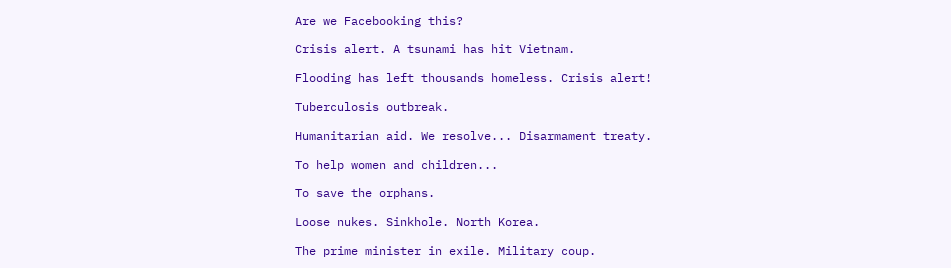Are we Facebooking this?

Crisis alert. A tsunami has hit Vietnam.

Flooding has left thousands homeless. Crisis alert!

Tuberculosis outbreak.

Humanitarian aid. We resolve... Disarmament treaty.

To help women and children...

To save the orphans.

Loose nukes. Sinkhole. North Korea.

The prime minister in exile. Military coup.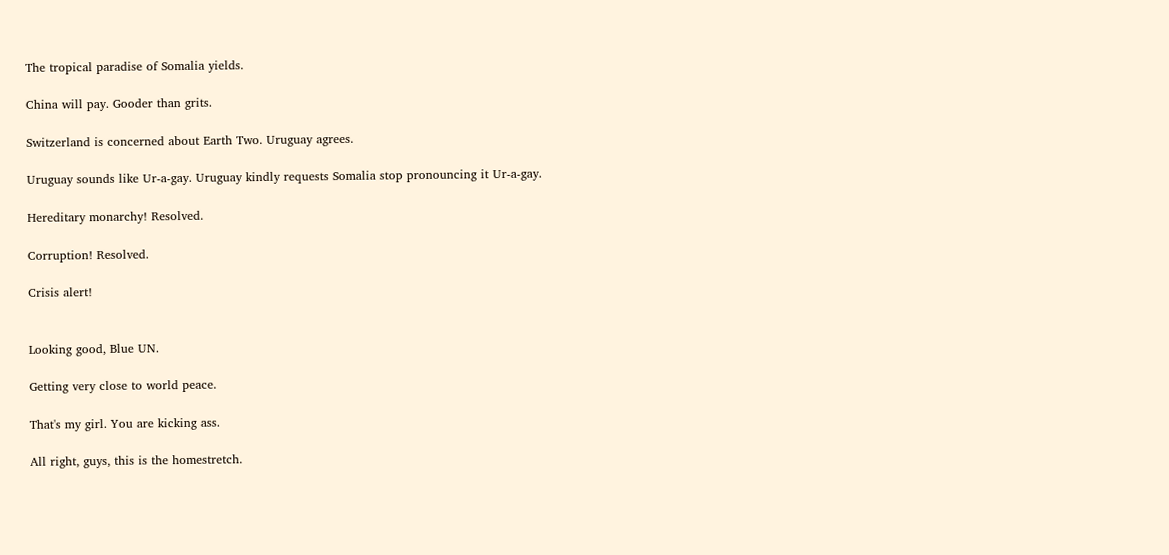The tropical paradise of Somalia yields.

China will pay. Gooder than grits.

Switzerland is concerned about Earth Two. Uruguay agrees.

Uruguay sounds like Ur-a-gay. Uruguay kindly requests Somalia stop pronouncing it Ur-a-gay.

Hereditary monarchy! Resolved.

Corruption! Resolved.

Crisis alert!


Looking good, Blue UN.

Getting very close to world peace.

That's my girl. You are kicking ass.

All right, guys, this is the homestretch.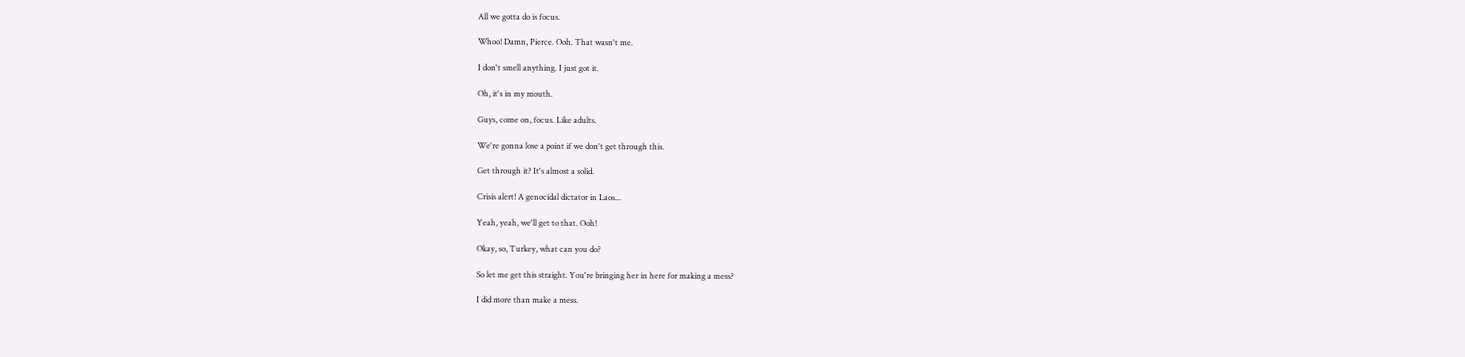All we gotta do is focus.

Whoo! Damn, Pierce. Ooh. That wasn't me.

I don't smell anything. I just got it.

Oh, it's in my mouth.

Guys, come on, focus. Like adults.

We're gonna lose a point if we don't get through this.

Get through it? It's almost a solid.

Crisis alert! A genocidal dictator in Laos...

Yeah, yeah, we'll get to that. Ooh!

Okay, so, Turkey, what can you do?

So let me get this straight. You're bringing her in here for making a mess?

I did more than make a mess.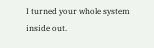I turned your whole system inside out.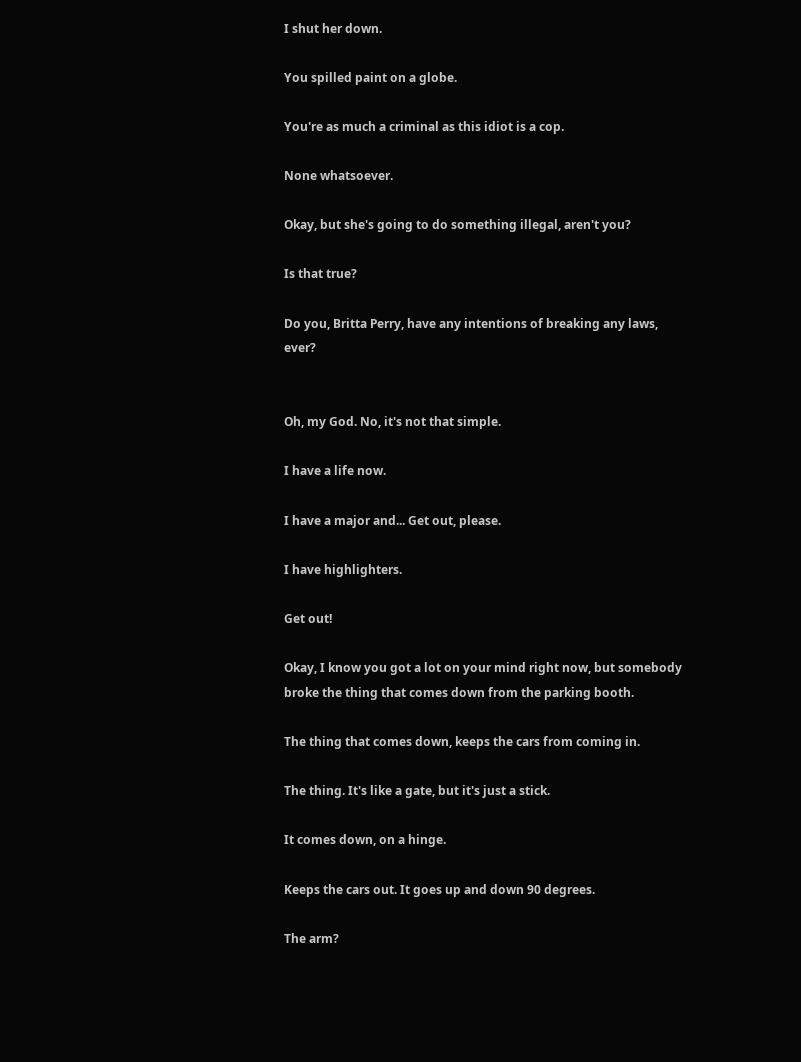I shut her down.

You spilled paint on a globe.

You're as much a criminal as this idiot is a cop.

None whatsoever.

Okay, but she's going to do something illegal, aren't you?

Is that true?

Do you, Britta Perry, have any intentions of breaking any laws, ever?


Oh, my God. No, it's not that simple.

I have a life now.

I have a major and... Get out, please.

I have highlighters.

Get out!

Okay, I know you got a lot on your mind right now, but somebody broke the thing that comes down from the parking booth.

The thing that comes down, keeps the cars from coming in.

The thing. It's like a gate, but it's just a stick.

It comes down, on a hinge.

Keeps the cars out. It goes up and down 90 degrees.

The arm?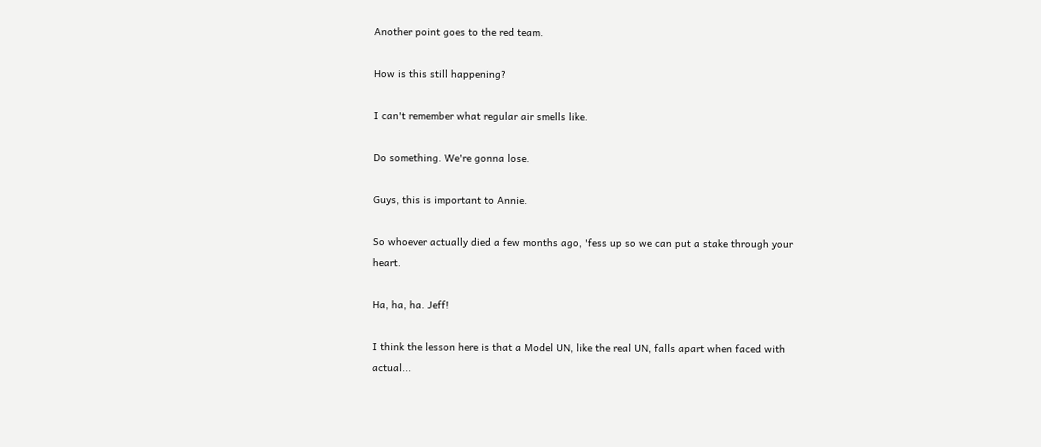Another point goes to the red team.

How is this still happening?

I can't remember what regular air smells like.

Do something. We're gonna lose.

Guys, this is important to Annie.

So whoever actually died a few months ago, 'fess up so we can put a stake through your heart.

Ha, ha, ha. Jeff!

I think the lesson here is that a Model UN, like the real UN, falls apart when faced with actual...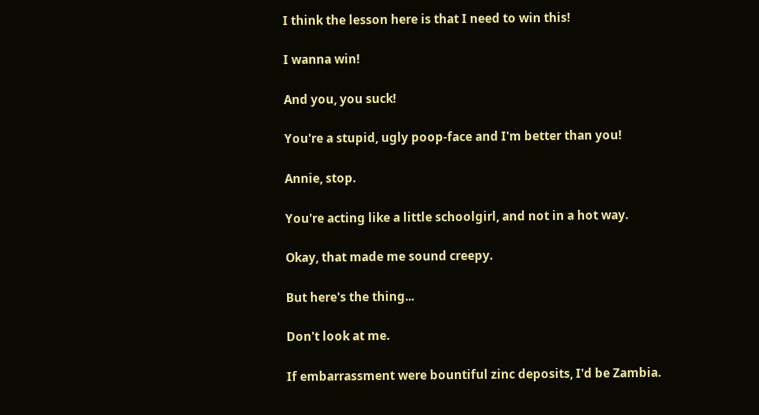I think the lesson here is that I need to win this!

I wanna win!

And you, you suck!

You're a stupid, ugly poop-face and I'm better than you!

Annie, stop.

You're acting like a little schoolgirl, and not in a hot way.

Okay, that made me sound creepy.

But here's the thing...

Don't look at me.

If embarrassment were bountiful zinc deposits, I'd be Zambia.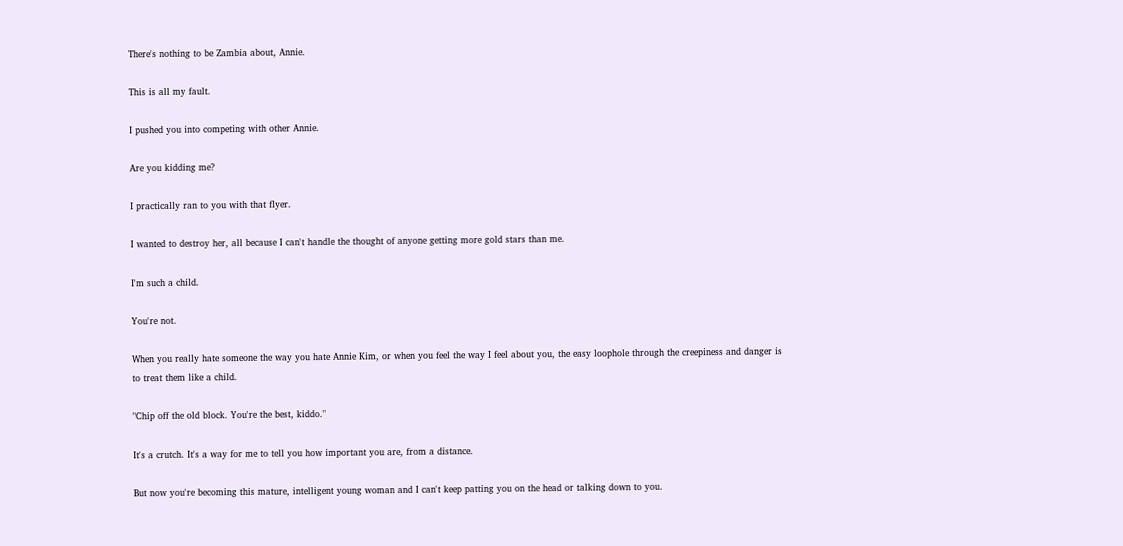There's nothing to be Zambia about, Annie.

This is all my fault.

I pushed you into competing with other Annie.

Are you kidding me?

I practically ran to you with that flyer.

I wanted to destroy her, all because I can't handle the thought of anyone getting more gold stars than me.

I'm such a child.

You're not.

When you really hate someone the way you hate Annie Kim, or when you feel the way I feel about you, the easy loophole through the creepiness and danger is to treat them like a child.

"Chip off the old block. You're the best, kiddo."

It's a crutch. It's a way for me to tell you how important you are, from a distance.

But now you're becoming this mature, intelligent young woman and I can't keep patting you on the head or talking down to you.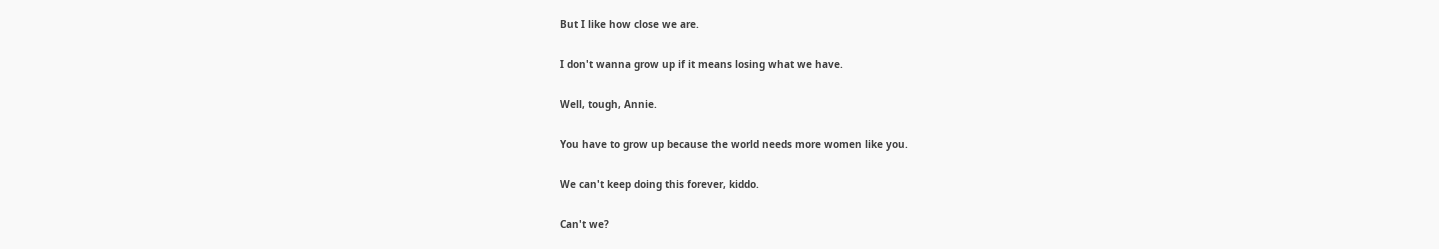But I like how close we are.

I don't wanna grow up if it means losing what we have.

Well, tough, Annie.

You have to grow up because the world needs more women like you.

We can't keep doing this forever, kiddo.

Can't we?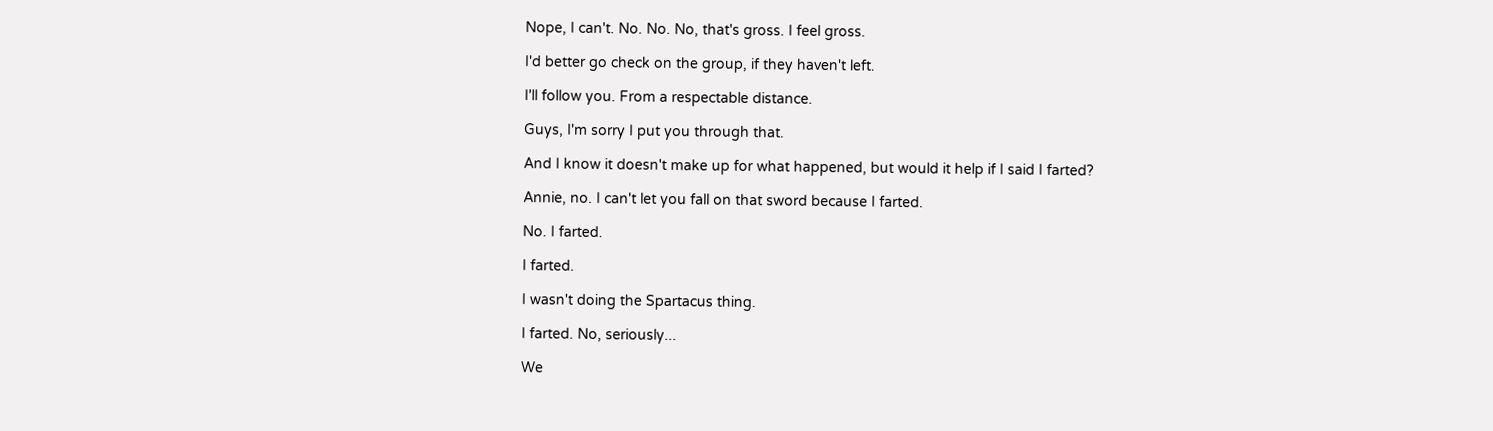Nope, I can't. No. No. No, that's gross. I feel gross.

I'd better go check on the group, if they haven't left.

I'll follow you. From a respectable distance.

Guys, I'm sorry I put you through that.

And I know it doesn't make up for what happened, but would it help if I said I farted?

Annie, no. I can't let you fall on that sword because I farted.

No. I farted.

I farted.

I wasn't doing the Spartacus thing.

I farted. No, seriously...

We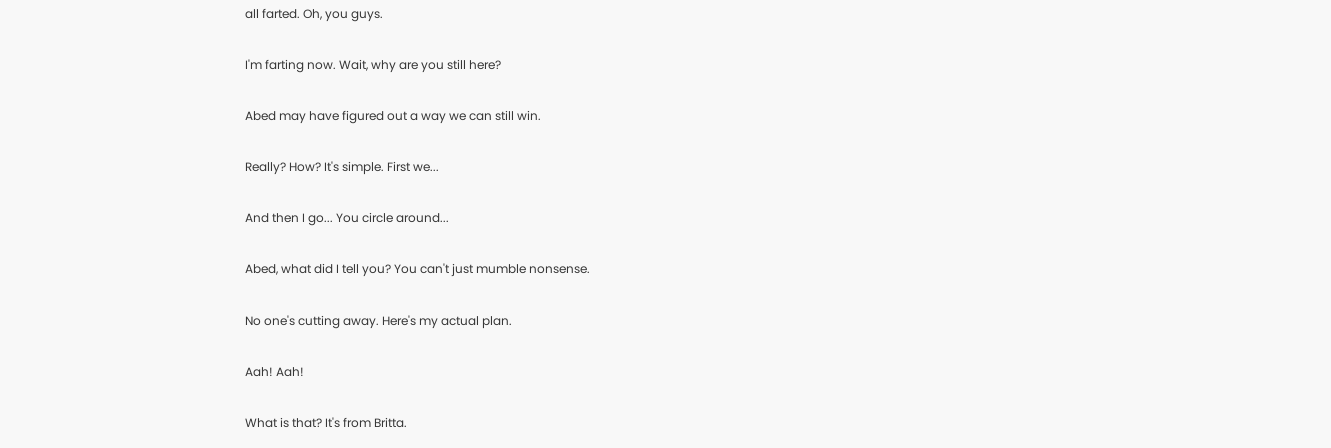all farted. Oh, you guys.

I'm farting now. Wait, why are you still here?

Abed may have figured out a way we can still win.

Really? How? It's simple. First we...

And then I go... You circle around...

Abed, what did I tell you? You can't just mumble nonsense.

No one's cutting away. Here's my actual plan.

Aah! Aah!

What is that? It's from Britta.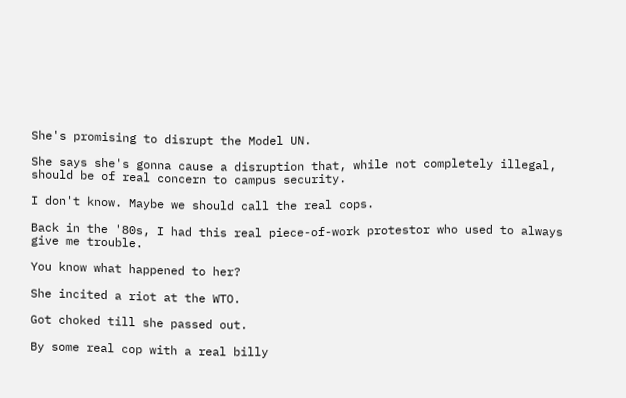She's promising to disrupt the Model UN.

She says she's gonna cause a disruption that, while not completely illegal, should be of real concern to campus security.

I don't know. Maybe we should call the real cops.

Back in the '80s, I had this real piece-of-work protestor who used to always give me trouble.

You know what happened to her?

She incited a riot at the WTO.

Got choked till she passed out.

By some real cop with a real billy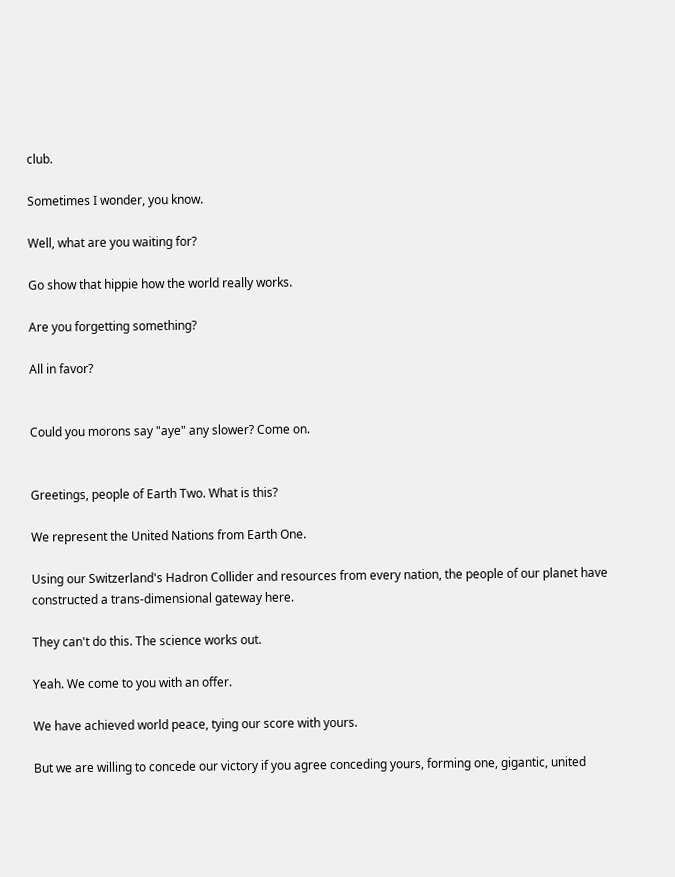club.

Sometimes I wonder, you know.

Well, what are you waiting for?

Go show that hippie how the world really works.

Are you forgetting something?

All in favor?


Could you morons say "aye" any slower? Come on.


Greetings, people of Earth Two. What is this?

We represent the United Nations from Earth One.

Using our Switzerland's Hadron Collider and resources from every nation, the people of our planet have constructed a trans-dimensional gateway here.

They can't do this. The science works out.

Yeah. We come to you with an offer.

We have achieved world peace, tying our score with yours.

But we are willing to concede our victory if you agree conceding yours, forming one, gigantic, united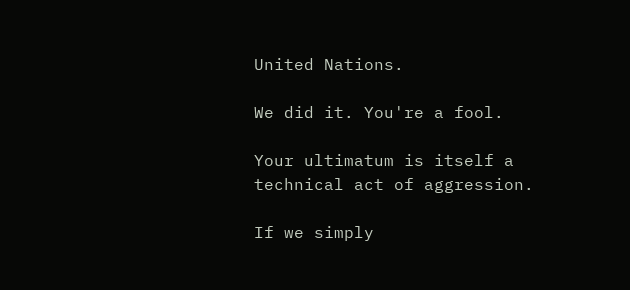United Nations.

We did it. You're a fool.

Your ultimatum is itself a technical act of aggression.

If we simply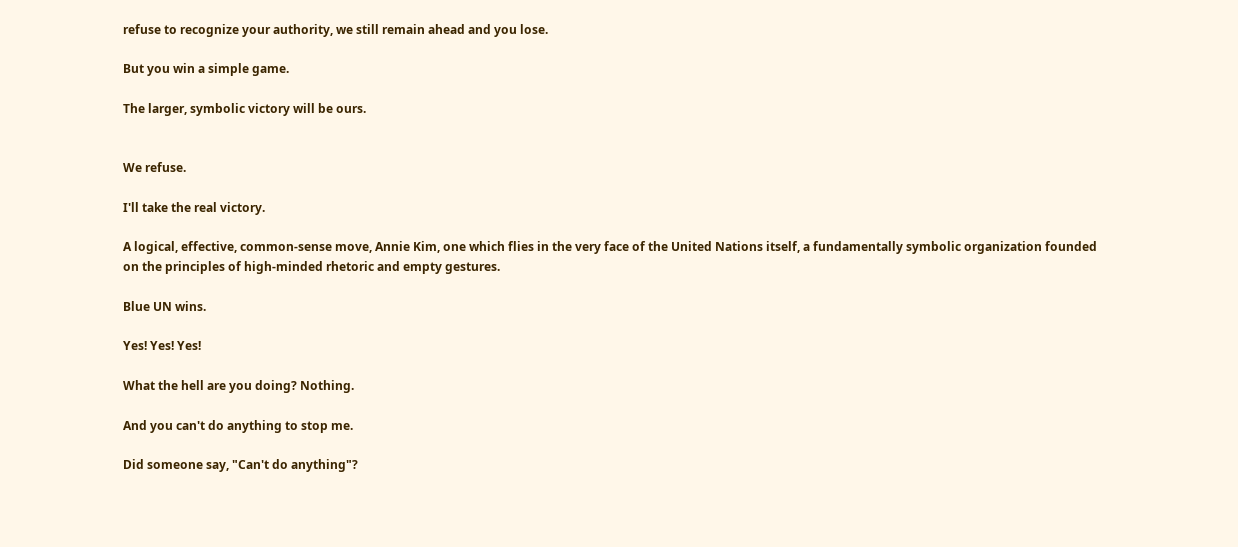refuse to recognize your authority, we still remain ahead and you lose.

But you win a simple game.

The larger, symbolic victory will be ours.


We refuse.

I'll take the real victory.

A logical, effective, common-sense move, Annie Kim, one which flies in the very face of the United Nations itself, a fundamentally symbolic organization founded on the principles of high-minded rhetoric and empty gestures.

Blue UN wins.

Yes! Yes! Yes!

What the hell are you doing? Nothing.

And you can't do anything to stop me.

Did someone say, "Can't do anything"?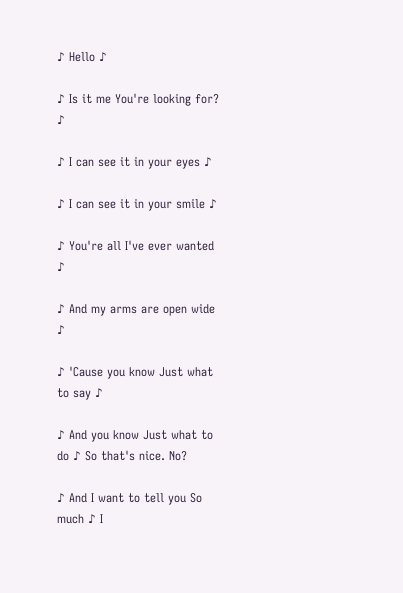♪ Hello ♪

♪ Is it me You're looking for? ♪

♪ I can see it in your eyes ♪

♪ I can see it in your smile ♪

♪ You're all I've ever wanted ♪

♪ And my arms are open wide ♪

♪ 'Cause you know Just what to say ♪

♪ And you know Just what to do ♪ So that's nice. No?

♪ And I want to tell you So much ♪ I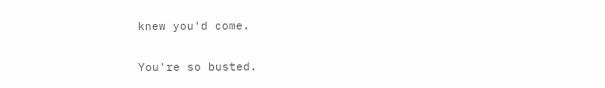knew you'd come.

You're so busted.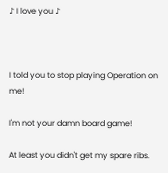♪ I love you ♪



I told you to stop playing Operation on me!

I'm not your damn board game!

At least you didn't get my spare ribs.